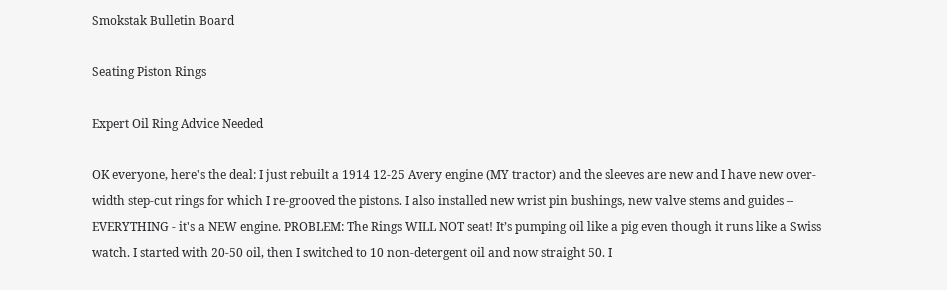Smokstak Bulletin Board

Seating Piston Rings

Expert Oil Ring Advice Needed

OK everyone, here's the deal: I just rebuilt a 1914 12-25 Avery engine (MY tractor) and the sleeves are new and I have new over-width step-cut rings for which I re-grooved the pistons. I also installed new wrist pin bushings, new valve stems and guides – EVERYTHING - it's a NEW engine. PROBLEM: The Rings WILL NOT seat! It’s pumping oil like a pig even though it runs like a Swiss watch. I started with 20-50 oil, then I switched to 10 non-detergent oil and now straight 50. I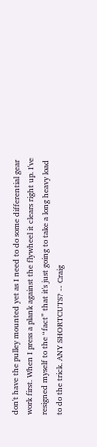don't have the pulley mounted yet as I need to do some differential gear work first. When I press a plank against the flywheel it clears right up. I've resigned myself to the “fact” that it's just going to take a long heavy load to do the trick. ANY SHORTCUTS? -- Craig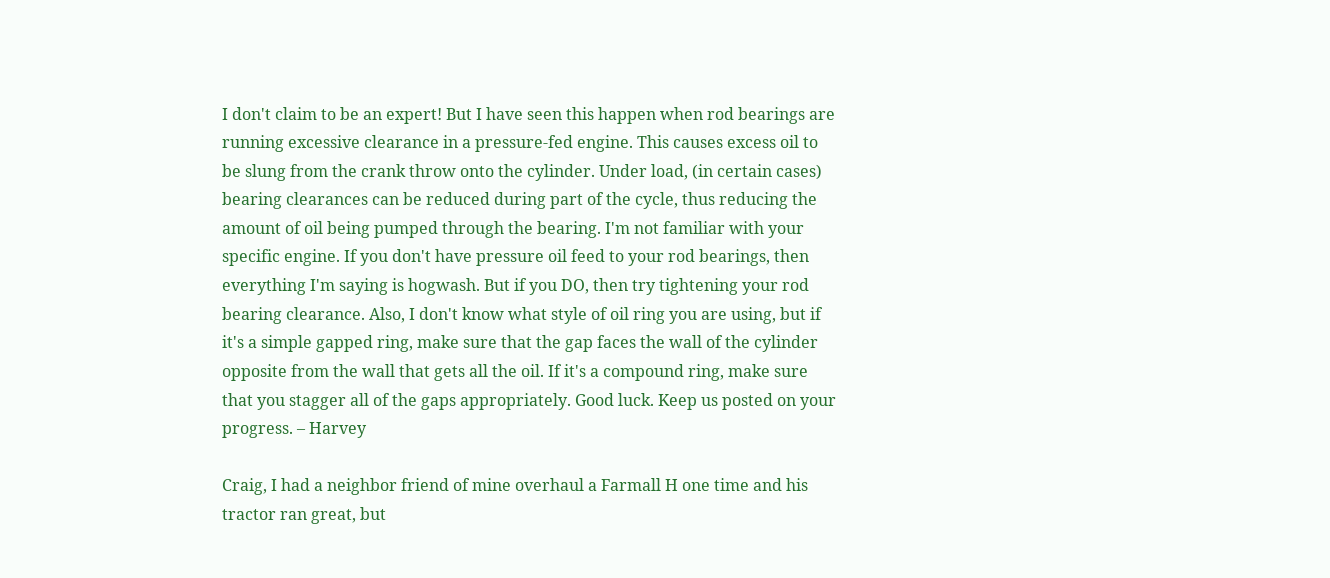I don't claim to be an expert! But I have seen this happen when rod bearings are running excessive clearance in a pressure-fed engine. This causes excess oil to be slung from the crank throw onto the cylinder. Under load, (in certain cases) bearing clearances can be reduced during part of the cycle, thus reducing the amount of oil being pumped through the bearing. I'm not familiar with your specific engine. If you don't have pressure oil feed to your rod bearings, then everything I'm saying is hogwash. But if you DO, then try tightening your rod bearing clearance. Also, I don't know what style of oil ring you are using, but if it's a simple gapped ring, make sure that the gap faces the wall of the cylinder opposite from the wall that gets all the oil. If it's a compound ring, make sure that you stagger all of the gaps appropriately. Good luck. Keep us posted on your progress. – Harvey

Craig, I had a neighbor friend of mine overhaul a Farmall H one time and his tractor ran great, but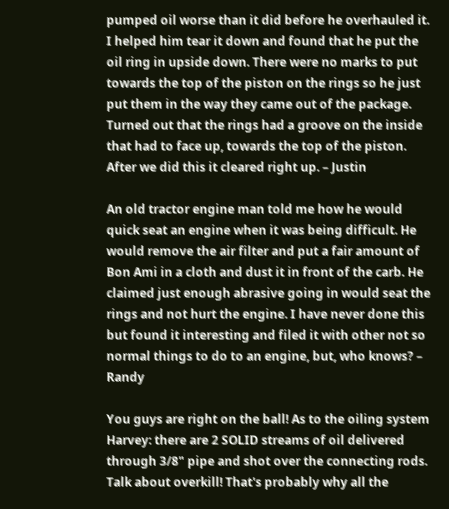pumped oil worse than it did before he overhauled it. I helped him tear it down and found that he put the oil ring in upside down. There were no marks to put towards the top of the piston on the rings so he just put them in the way they came out of the package. Turned out that the rings had a groove on the inside that had to face up, towards the top of the piston. After we did this it cleared right up. – Justin

An old tractor engine man told me how he would quick seat an engine when it was being difficult. He would remove the air filter and put a fair amount of Bon Ami in a cloth and dust it in front of the carb. He claimed just enough abrasive going in would seat the rings and not hurt the engine. I have never done this but found it interesting and filed it with other not so normal things to do to an engine, but, who knows? – Randy

You guys are right on the ball! As to the oiling system Harvey: there are 2 SOLID streams of oil delivered through 3/8" pipe and shot over the connecting rods. Talk about overkill! That's probably why all the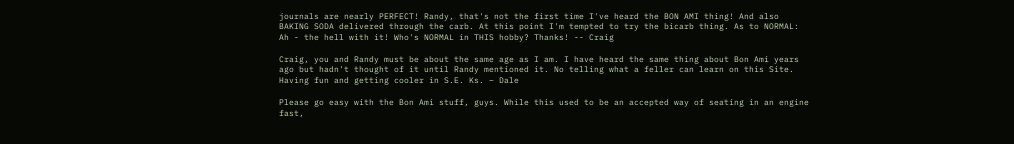journals are nearly PERFECT! Randy, that's not the first time I've heard the BON AMI thing! And also BAKING SODA delivered through the carb. At this point I'm tempted to try the bicarb thing. As to NORMAL: Ah - the hell with it! Who's NORMAL in THIS hobby? Thanks! -- Craig

Craig, you and Randy must be about the same age as I am. I have heard the same thing about Bon Ami years ago but hadn't thought of it until Randy mentioned it. No telling what a feller can learn on this Site. Having fun and getting cooler in S.E. Ks. – Dale

Please go easy with the Bon Ami stuff, guys. While this used to be an accepted way of seating in an engine fast,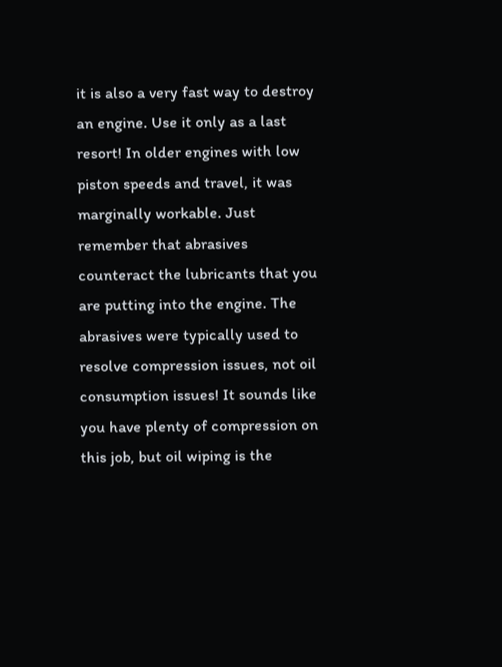it is also a very fast way to destroy an engine. Use it only as a last resort! In older engines with low piston speeds and travel, it was marginally workable. Just remember that abrasives counteract the lubricants that you are putting into the engine. The abrasives were typically used to resolve compression issues, not oil consumption issues! It sounds like you have plenty of compression on this job, but oil wiping is the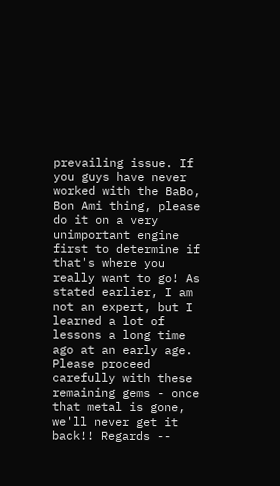prevailing issue. If you guys have never worked with the BaBo, Bon Ami thing, please do it on a very unimportant engine first to determine if that's where you really want to go! As stated earlier, I am not an expert, but I learned a lot of lessons a long time ago at an early age. Please proceed carefully with these remaining gems - once that metal is gone, we'll never get it back!! Regards --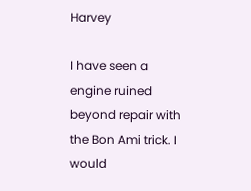Harvey

I have seen a engine ruined beyond repair with the Bon Ami trick. I would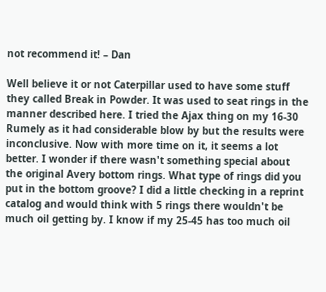not recommend it! – Dan

Well believe it or not Caterpillar used to have some stuff they called Break in Powder. It was used to seat rings in the manner described here. I tried the Ajax thing on my 16-30 Rumely as it had considerable blow by but the results were inconclusive. Now with more time on it, it seems a lot better. I wonder if there wasn't something special about the original Avery bottom rings. What type of rings did you put in the bottom groove? I did a little checking in a reprint catalog and would think with 5 rings there wouldn't be much oil getting by. I know if my 25-45 has too much oil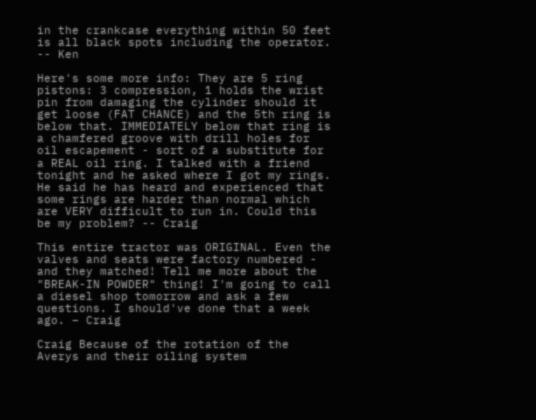in the crankcase everything within 50 feet is all black spots including the operator. -- Ken

Here's some more info: They are 5 ring pistons: 3 compression, 1 holds the wrist pin from damaging the cylinder should it get loose (FAT CHANCE) and the 5th ring is below that. IMMEDIATELY below that ring is a chamfered groove with drill holes for oil escapement - sort of a substitute for a REAL oil ring. I talked with a friend tonight and he asked where I got my rings. He said he has heard and experienced that some rings are harder than normal which are VERY difficult to run in. Could this be my problem? -- Craig

This entire tractor was ORIGINAL. Even the valves and seats were factory numbered - and they matched! Tell me more about the "BREAK-IN POWDER" thing! I'm going to call a diesel shop tomorrow and ask a few questions. I should've done that a week ago. – Craig

Craig Because of the rotation of the Averys and their oiling system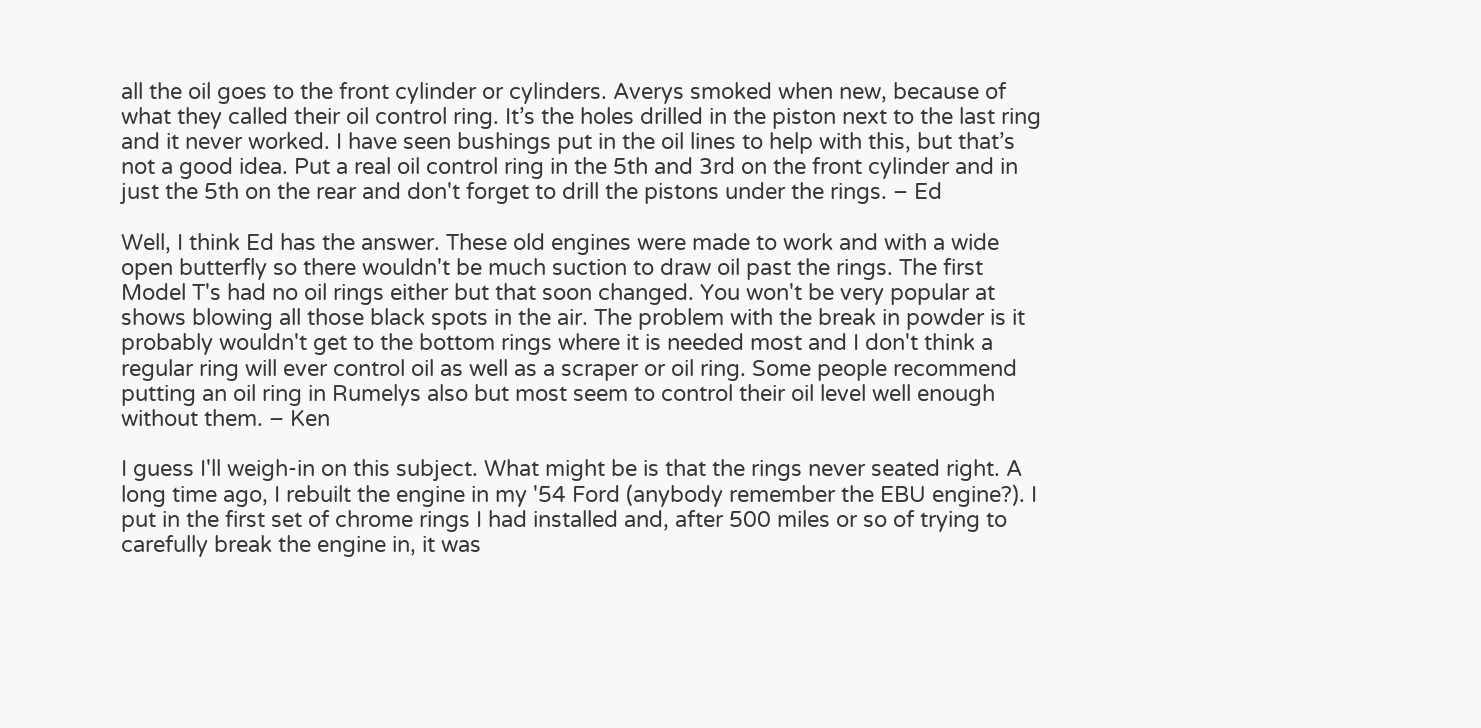all the oil goes to the front cylinder or cylinders. Averys smoked when new, because of what they called their oil control ring. It’s the holes drilled in the piston next to the last ring and it never worked. I have seen bushings put in the oil lines to help with this, but that’s not a good idea. Put a real oil control ring in the 5th and 3rd on the front cylinder and in just the 5th on the rear and don't forget to drill the pistons under the rings. – Ed

Well, I think Ed has the answer. These old engines were made to work and with a wide open butterfly so there wouldn't be much suction to draw oil past the rings. The first Model T's had no oil rings either but that soon changed. You won't be very popular at shows blowing all those black spots in the air. The problem with the break in powder is it probably wouldn't get to the bottom rings where it is needed most and I don't think a regular ring will ever control oil as well as a scraper or oil ring. Some people recommend putting an oil ring in Rumelys also but most seem to control their oil level well enough without them. – Ken

I guess I'll weigh-in on this subject. What might be is that the rings never seated right. A long time ago, I rebuilt the engine in my '54 Ford (anybody remember the EBU engine?). I put in the first set of chrome rings I had installed and, after 500 miles or so of trying to carefully break the engine in, it was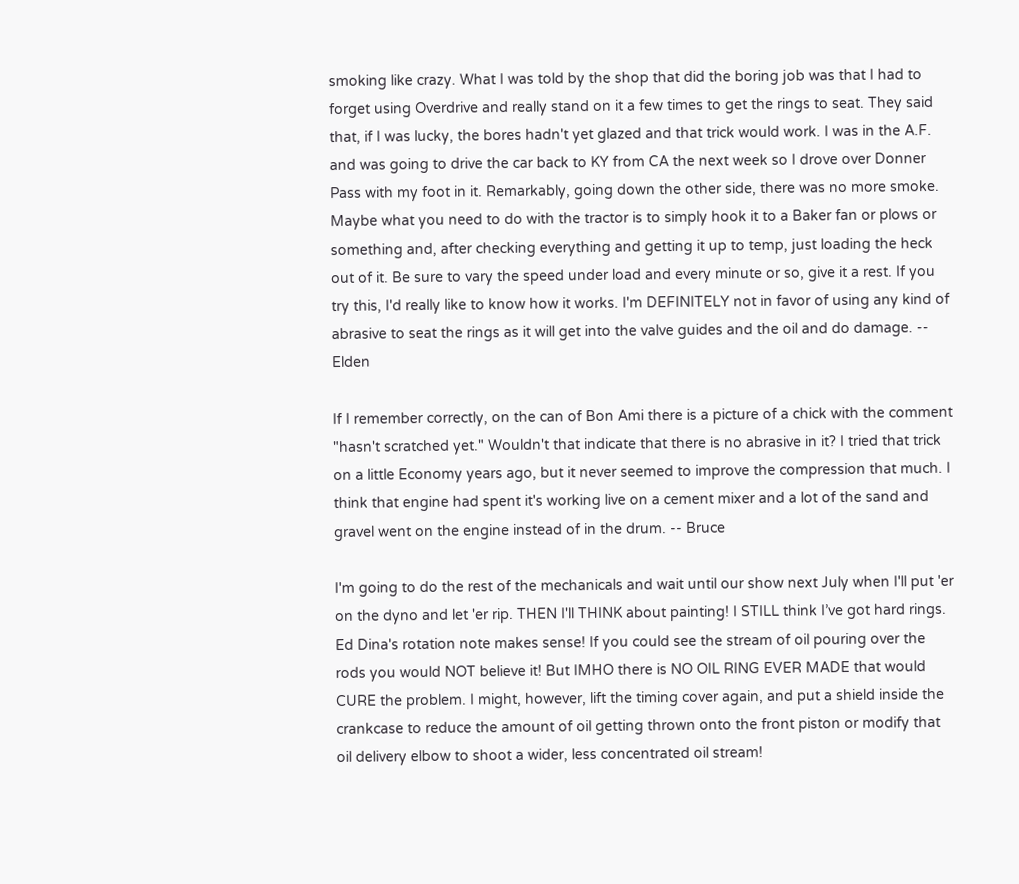smoking like crazy. What I was told by the shop that did the boring job was that I had to forget using Overdrive and really stand on it a few times to get the rings to seat. They said that, if I was lucky, the bores hadn't yet glazed and that trick would work. I was in the A.F. and was going to drive the car back to KY from CA the next week so I drove over Donner Pass with my foot in it. Remarkably, going down the other side, there was no more smoke. Maybe what you need to do with the tractor is to simply hook it to a Baker fan or plows or something and, after checking everything and getting it up to temp, just loading the heck out of it. Be sure to vary the speed under load and every minute or so, give it a rest. If you try this, I'd really like to know how it works. I'm DEFINITELY not in favor of using any kind of abrasive to seat the rings as it will get into the valve guides and the oil and do damage. -- Elden

If I remember correctly, on the can of Bon Ami there is a picture of a chick with the comment "hasn't scratched yet." Wouldn't that indicate that there is no abrasive in it? I tried that trick on a little Economy years ago, but it never seemed to improve the compression that much. I think that engine had spent it's working live on a cement mixer and a lot of the sand and gravel went on the engine instead of in the drum. -- Bruce

I'm going to do the rest of the mechanicals and wait until our show next July when I'll put 'er on the dyno and let 'er rip. THEN I'll THINK about painting! I STILL think I’ve got hard rings. Ed Dina's rotation note makes sense! If you could see the stream of oil pouring over the rods you would NOT believe it! But IMHO there is NO OIL RING EVER MADE that would CURE the problem. I might, however, lift the timing cover again, and put a shield inside the crankcase to reduce the amount of oil getting thrown onto the front piston or modify that oil delivery elbow to shoot a wider, less concentrated oil stream!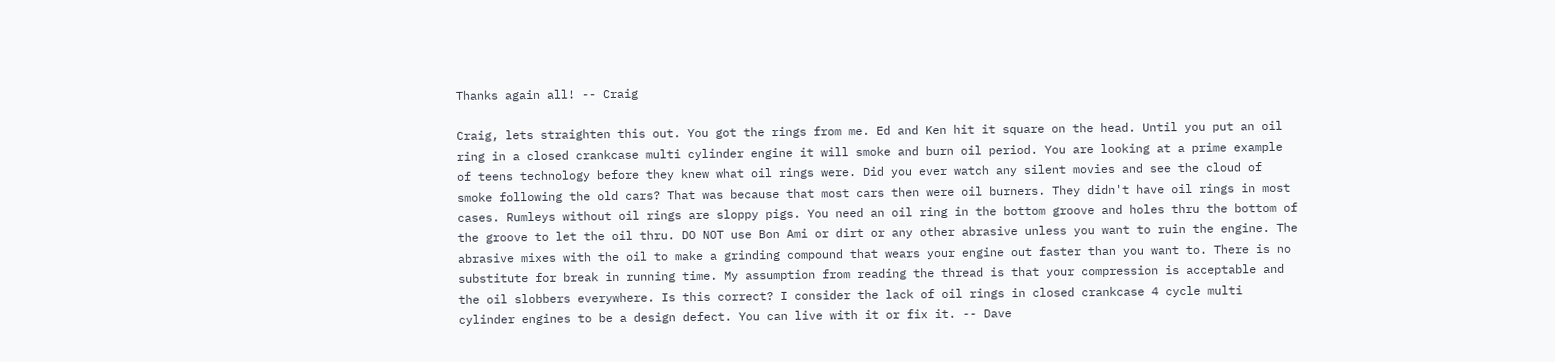Thanks again all! -- Craig

Craig, lets straighten this out. You got the rings from me. Ed and Ken hit it square on the head. Until you put an oil ring in a closed crankcase multi cylinder engine it will smoke and burn oil period. You are looking at a prime example of teens technology before they knew what oil rings were. Did you ever watch any silent movies and see the cloud of smoke following the old cars? That was because that most cars then were oil burners. They didn't have oil rings in most cases. Rumleys without oil rings are sloppy pigs. You need an oil ring in the bottom groove and holes thru the bottom of the groove to let the oil thru. DO NOT use Bon Ami or dirt or any other abrasive unless you want to ruin the engine. The abrasive mixes with the oil to make a grinding compound that wears your engine out faster than you want to. There is no substitute for break in running time. My assumption from reading the thread is that your compression is acceptable and the oil slobbers everywhere. Is this correct? I consider the lack of oil rings in closed crankcase 4 cycle multi cylinder engines to be a design defect. You can live with it or fix it. -- Dave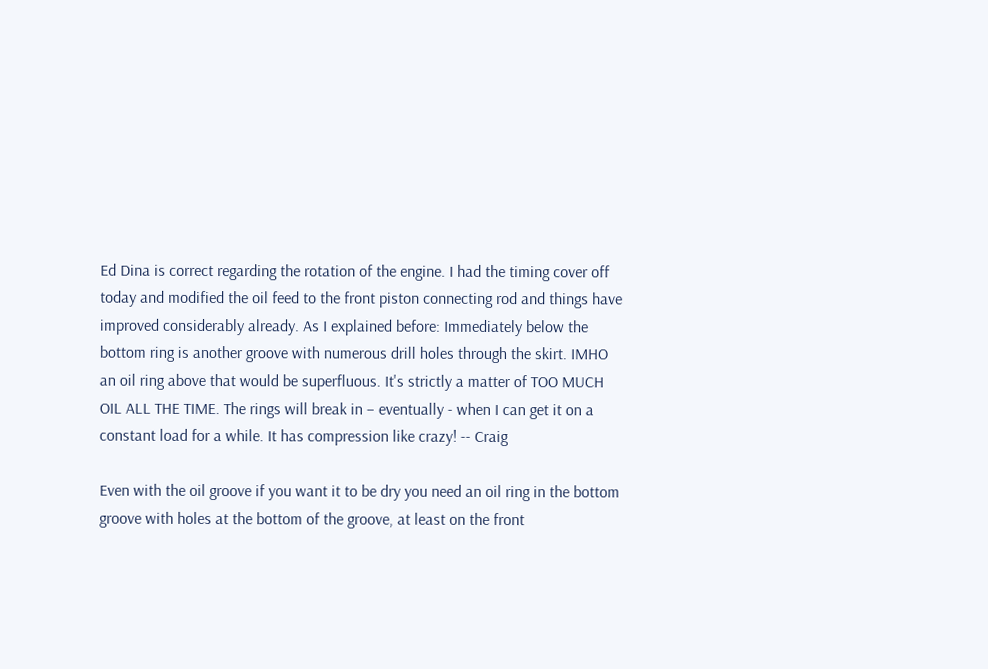Ed Dina is correct regarding the rotation of the engine. I had the timing cover off today and modified the oil feed to the front piston connecting rod and things have improved considerably already. As I explained before: Immediately below the bottom ring is another groove with numerous drill holes through the skirt. IMHO an oil ring above that would be superfluous. It's strictly a matter of TOO MUCH OIL ALL THE TIME. The rings will break in – eventually - when I can get it on a constant load for a while. It has compression like crazy! -- Craig

Even with the oil groove if you want it to be dry you need an oil ring in the bottom groove with holes at the bottom of the groove, at least on the front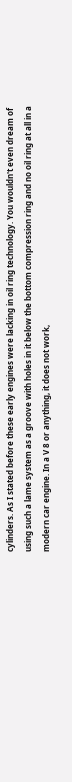cylinders. As I stated before these early engines were lacking in oil ring technology. You wouldn't even dream of using such a lame system as a groove with holes in it below the bottom compression ring and no oil ring at all in a modern car engine. In a V 8 or anything, it does not work,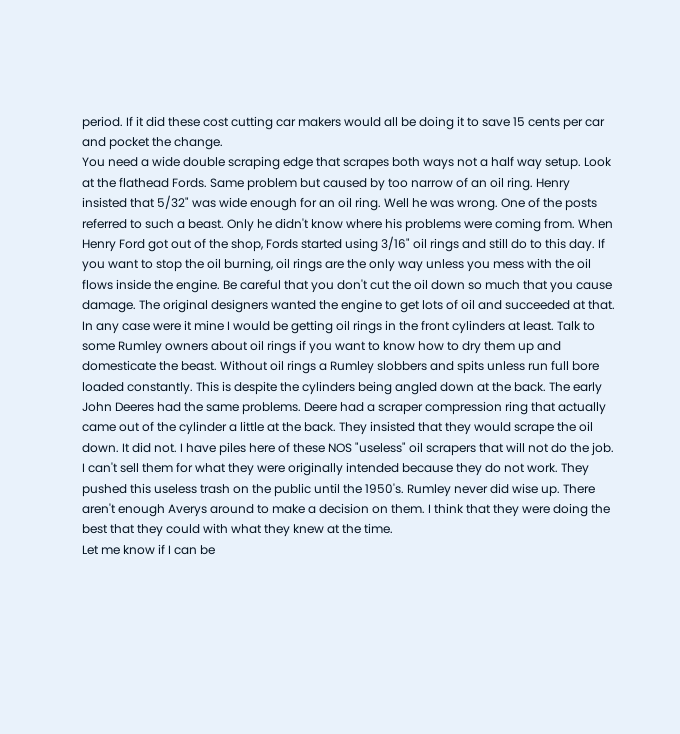period. If it did these cost cutting car makers would all be doing it to save 15 cents per car and pocket the change.
You need a wide double scraping edge that scrapes both ways not a half way setup. Look at the flathead Fords. Same problem but caused by too narrow of an oil ring. Henry insisted that 5/32" was wide enough for an oil ring. Well he was wrong. One of the posts referred to such a beast. Only he didn't know where his problems were coming from. When Henry Ford got out of the shop, Fords started using 3/16" oil rings and still do to this day. If you want to stop the oil burning, oil rings are the only way unless you mess with the oil flows inside the engine. Be careful that you don't cut the oil down so much that you cause damage. The original designers wanted the engine to get lots of oil and succeeded at that.
In any case were it mine I would be getting oil rings in the front cylinders at least. Talk to some Rumley owners about oil rings if you want to know how to dry them up and domesticate the beast. Without oil rings a Rumley slobbers and spits unless run full bore loaded constantly. This is despite the cylinders being angled down at the back. The early John Deeres had the same problems. Deere had a scraper compression ring that actually came out of the cylinder a little at the back. They insisted that they would scrape the oil down. It did not. I have piles here of these NOS "useless" oil scrapers that will not do the job. I can't sell them for what they were originally intended because they do not work. They pushed this useless trash on the public until the 1950's. Rumley never did wise up. There aren't enough Averys around to make a decision on them. I think that they were doing the best that they could with what they knew at the time.
Let me know if I can be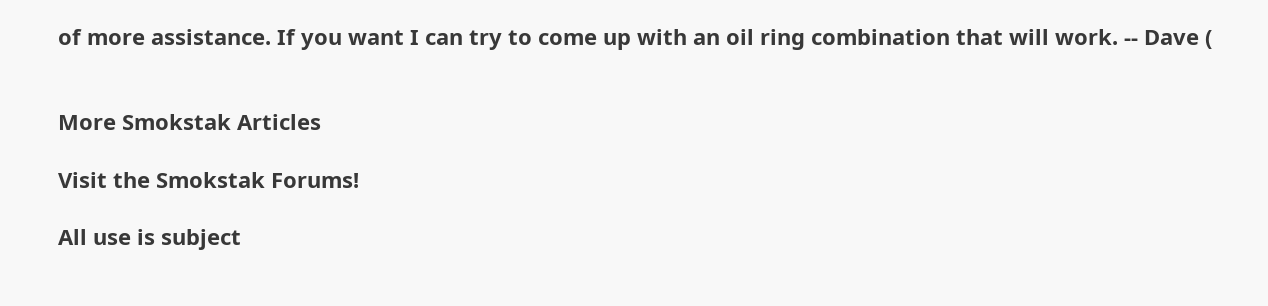of more assistance. If you want I can try to come up with an oil ring combination that will work. -- Dave (


More Smokstak Articles

Visit the Smokstak Forums!

All use is subject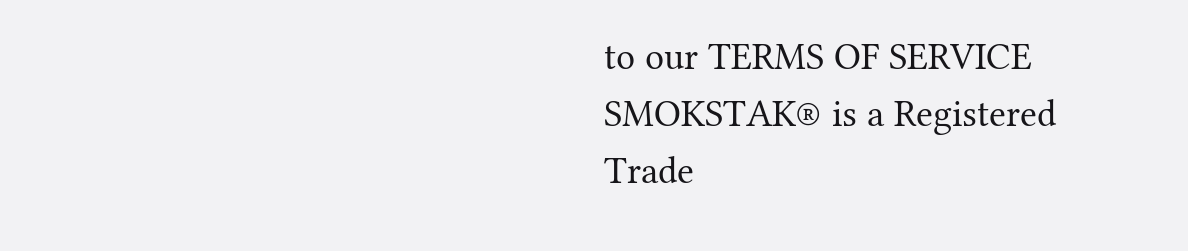to our TERMS OF SERVICE
SMOKSTAK® is a Registered Trade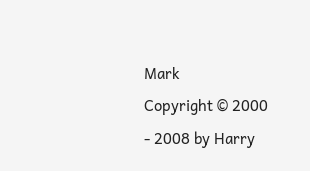Mark
Copyright © 2000 - 2008 by Harry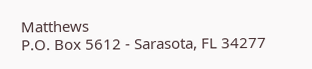Matthews
P.O. Box 5612 - Sarasota, FL 34277